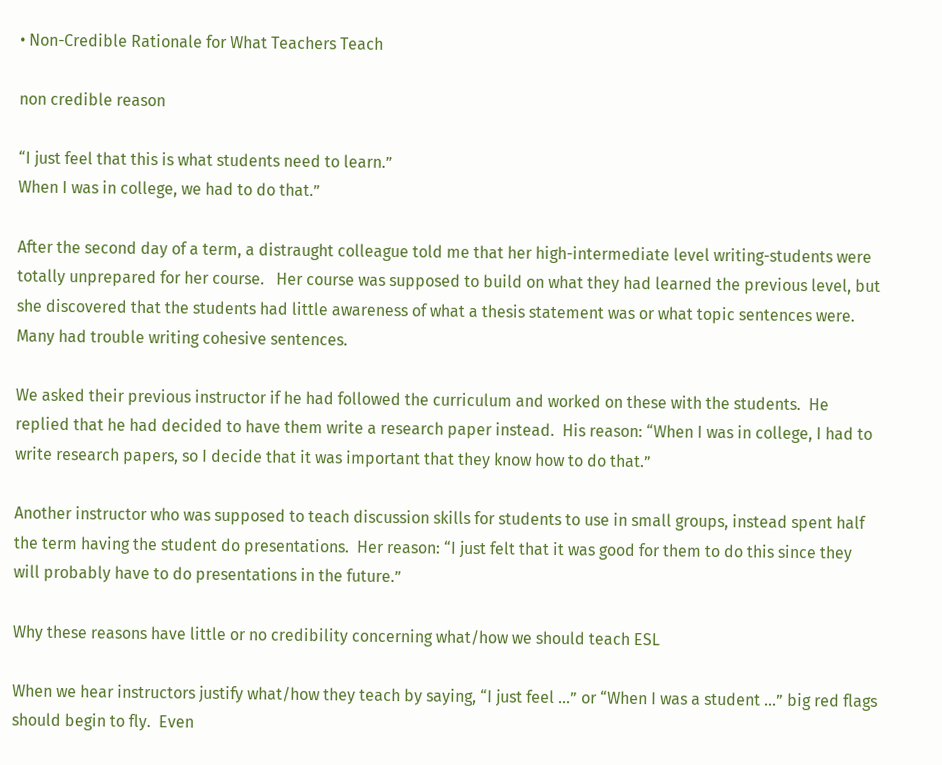• Non-Credible Rationale for What Teachers Teach

non credible reason

“I just feel that this is what students need to learn.”
When I was in college, we had to do that.”

After the second day of a term, a distraught colleague told me that her high-intermediate level writing-students were totally unprepared for her course.   Her course was supposed to build on what they had learned the previous level, but she discovered that the students had little awareness of what a thesis statement was or what topic sentences were.  Many had trouble writing cohesive sentences.

We asked their previous instructor if he had followed the curriculum and worked on these with the students.  He replied that he had decided to have them write a research paper instead.  His reason: “When I was in college, I had to write research papers, so I decide that it was important that they know how to do that.”

Another instructor who was supposed to teach discussion skills for students to use in small groups, instead spent half the term having the student do presentations.  Her reason: “I just felt that it was good for them to do this since they will probably have to do presentations in the future.”

Why these reasons have little or no credibility concerning what/how we should teach ESL

When we hear instructors justify what/how they teach by saying, “I just feel …” or “When I was a student …” big red flags should begin to fly.  Even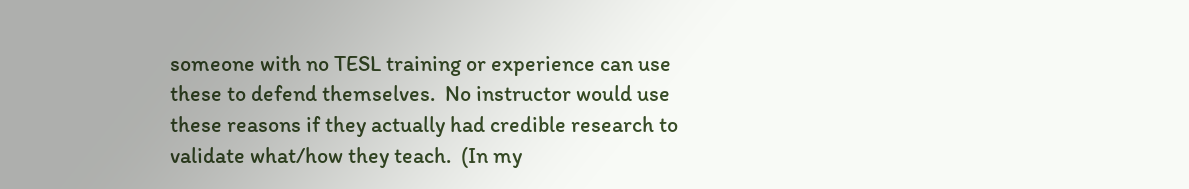someone with no TESL training or experience can use these to defend themselves.  No instructor would use these reasons if they actually had credible research to validate what/how they teach.  (In my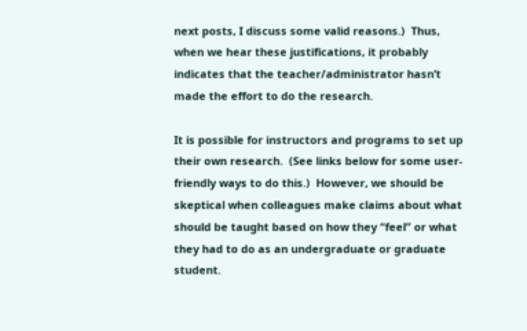next posts, I discuss some valid reasons.)  Thus, when we hear these justifications, it probably indicates that the teacher/administrator hasn’t made the effort to do the research.

It is possible for instructors and programs to set up their own research.  (See links below for some user-friendly ways to do this.)  However, we should be skeptical when colleagues make claims about what should be taught based on how they “feel” or what they had to do as an undergraduate or graduate student.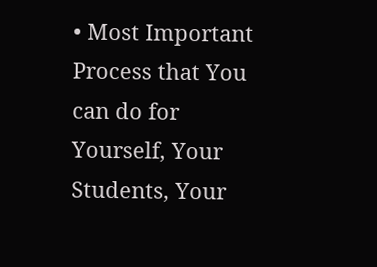• Most Important Process that You can do for Yourself, Your Students, Your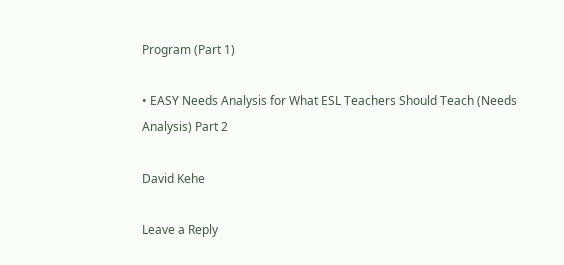Program (Part 1)

• EASY Needs Analysis for What ESL Teachers Should Teach (Needs Analysis) Part 2

David Kehe

Leave a Reply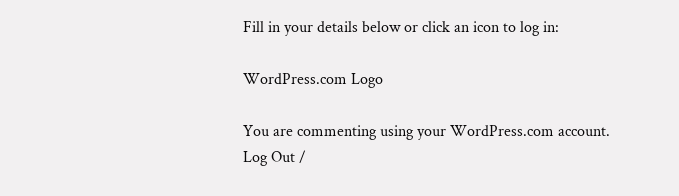Fill in your details below or click an icon to log in:

WordPress.com Logo

You are commenting using your WordPress.com account. Log Out /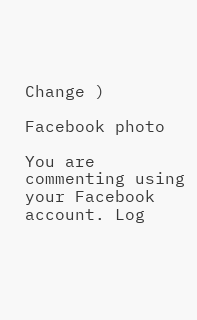Change )

Facebook photo

You are commenting using your Facebook account. Log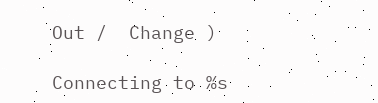Out /  Change )

Connecting to %s